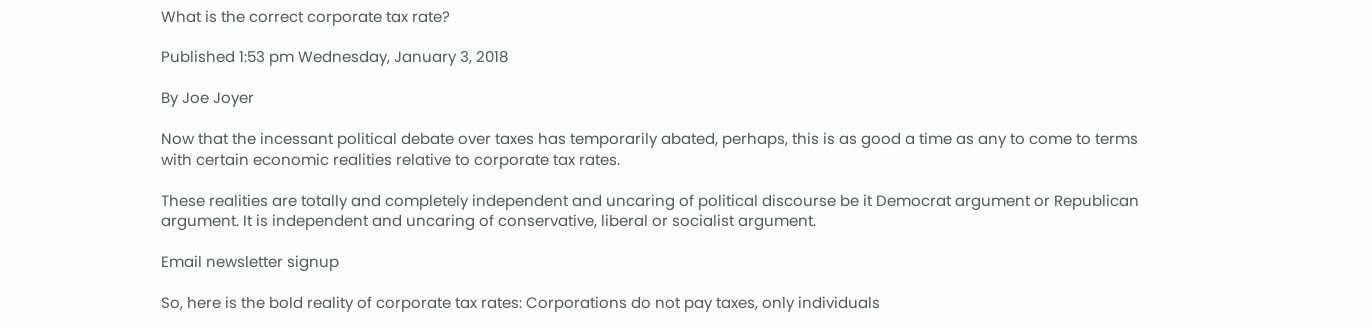What is the correct corporate tax rate?

Published 1:53 pm Wednesday, January 3, 2018

By Joe Joyer

Now that the incessant political debate over taxes has temporarily abated, perhaps, this is as good a time as any to come to terms with certain economic realities relative to corporate tax rates.

These realities are totally and completely independent and uncaring of political discourse be it Democrat argument or Republican argument. It is independent and uncaring of conservative, liberal or socialist argument.

Email newsletter signup

So, here is the bold reality of corporate tax rates: Corporations do not pay taxes, only individuals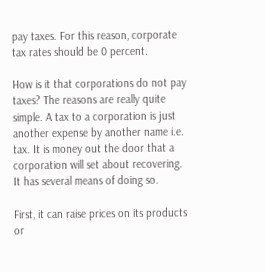pay taxes. For this reason, corporate tax rates should be 0 percent.

How is it that corporations do not pay taxes? The reasons are really quite simple. A tax to a corporation is just another expense by another name i.e. tax. It is money out the door that a corporation will set about recovering. It has several means of doing so.

First, it can raise prices on its products or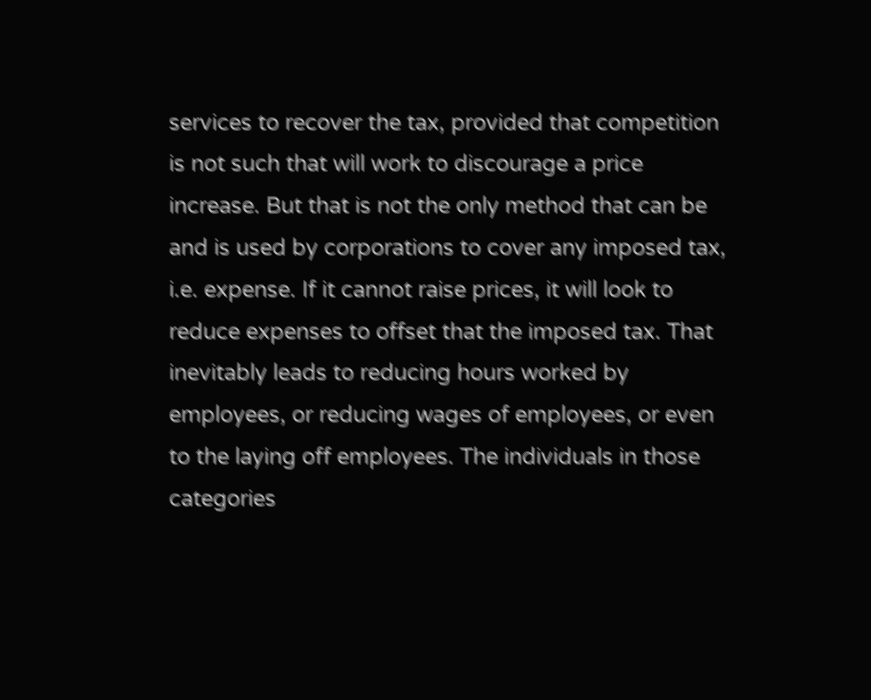services to recover the tax, provided that competition is not such that will work to discourage a price increase. But that is not the only method that can be and is used by corporations to cover any imposed tax, i.e. expense. If it cannot raise prices, it will look to reduce expenses to offset that the imposed tax. That inevitably leads to reducing hours worked by employees, or reducing wages of employees, or even to the laying off employees. The individuals in those categories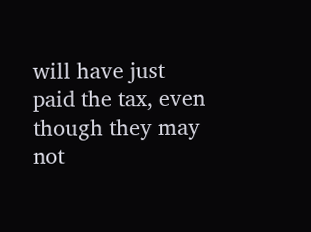will have just paid the tax, even though they may not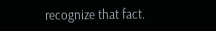recognize that fact.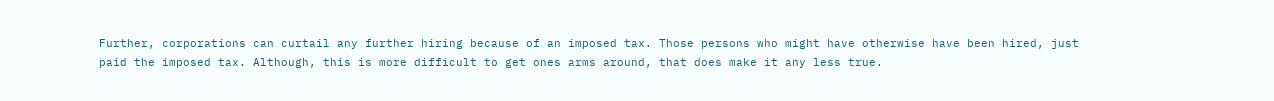Further, corporations can curtail any further hiring because of an imposed tax. Those persons who might have otherwise have been hired, just paid the imposed tax. Although, this is more difficult to get ones arms around, that does make it any less true.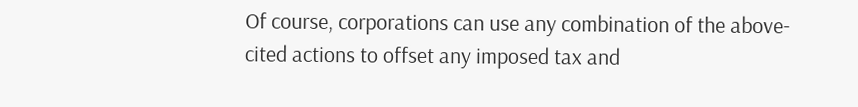Of course, corporations can use any combination of the above-cited actions to offset any imposed tax and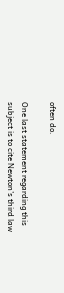often do.

One last statement regarding this subject is to cite Newton’s third law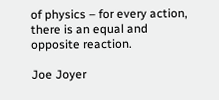of physics – for every action, there is an equal and opposite reaction.

Joe Joyer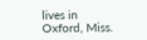lives in Oxford, Miss.